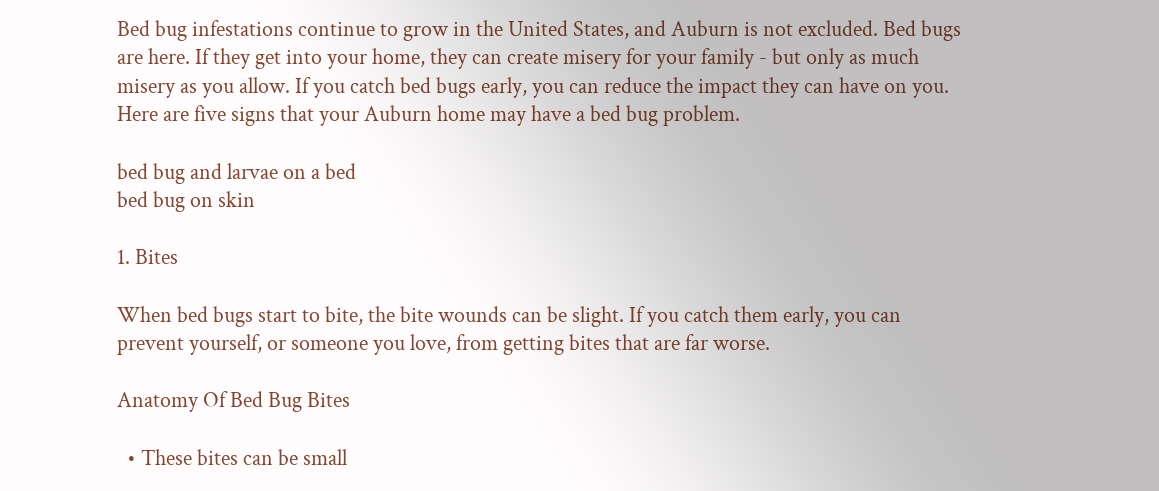Bed bug infestations continue to grow in the United States, and Auburn is not excluded. Bed bugs are here. If they get into your home, they can create misery for your family - but only as much misery as you allow. If you catch bed bugs early, you can reduce the impact they can have on you. Here are five signs that your Auburn home may have a bed bug problem.

bed bug and larvae on a bed
bed bug on skin

1. Bites

When bed bugs start to bite, the bite wounds can be slight. If you catch them early, you can prevent yourself, or someone you love, from getting bites that are far worse.

Anatomy Of Bed Bug Bites

  • These bites can be small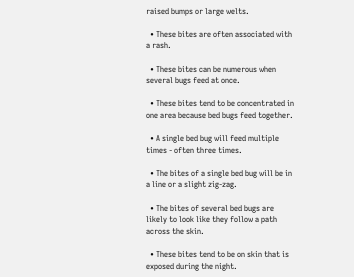raised bumps or large welts.

  • These bites are often associated with a rash.

  • These bites can be numerous when several bugs feed at once.

  • These bites tend to be concentrated in one area because bed bugs feed together.

  • A single bed bug will feed multiple times - often three times.

  • The bites of a single bed bug will be in a line or a slight zig-zag.

  • The bites of several bed bugs are likely to look like they follow a path across the skin.

  • These bites tend to be on skin that is exposed during the night.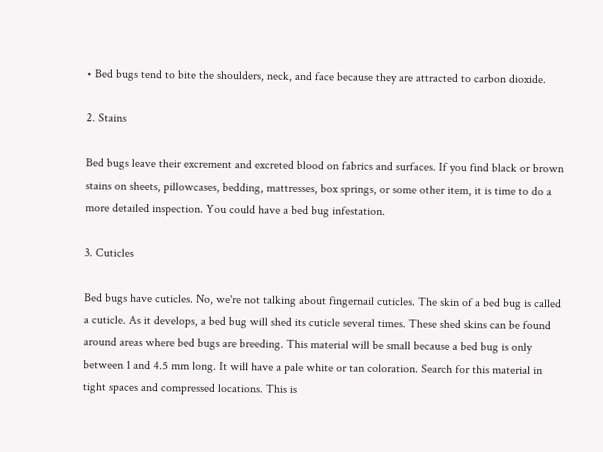• Bed bugs tend to bite the shoulders, neck, and face because they are attracted to carbon dioxide.

2. Stains

Bed bugs leave their excrement and excreted blood on fabrics and surfaces. If you find black or brown stains on sheets, pillowcases, bedding, mattresses, box springs, or some other item, it is time to do a more detailed inspection. You could have a bed bug infestation.

3. Cuticles

Bed bugs have cuticles. No, we're not talking about fingernail cuticles. The skin of a bed bug is called a cuticle. As it develops, a bed bug will shed its cuticle several times. These shed skins can be found around areas where bed bugs are breeding. This material will be small because a bed bug is only between 1 and 4.5 mm long. It will have a pale white or tan coloration. Search for this material in tight spaces and compressed locations. This is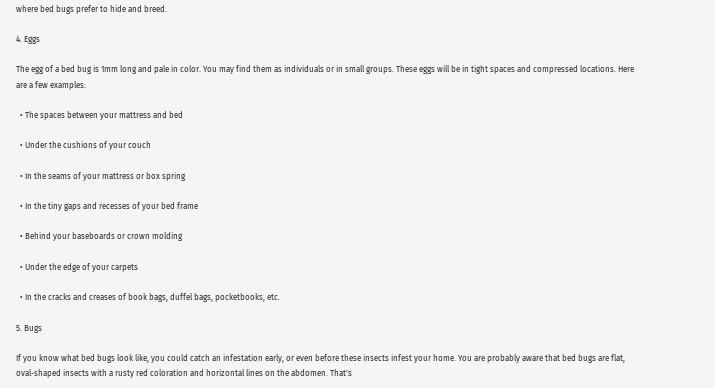where bed bugs prefer to hide and breed.

4. Eggs

The egg of a bed bug is 1mm long and pale in color. You may find them as individuals or in small groups. These eggs will be in tight spaces and compressed locations. Here are a few examples:

  • The spaces between your mattress and bed

  • Under the cushions of your couch

  • In the seams of your mattress or box spring

  • In the tiny gaps and recesses of your bed frame

  • Behind your baseboards or crown molding

  • Under the edge of your carpets

  • In the cracks and creases of book bags, duffel bags, pocketbooks, etc.

5. Bugs

If you know what bed bugs look like, you could catch an infestation early, or even before these insects infest your home. You are probably aware that bed bugs are flat, oval-shaped insects with a rusty red coloration and horizontal lines on the abdomen. That's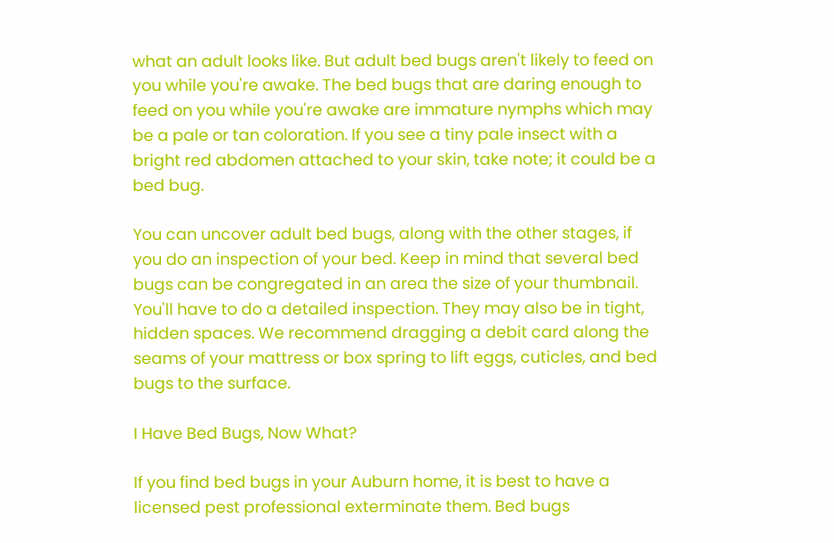what an adult looks like. But adult bed bugs aren't likely to feed on you while you're awake. The bed bugs that are daring enough to feed on you while you're awake are immature nymphs which may be a pale or tan coloration. If you see a tiny pale insect with a bright red abdomen attached to your skin, take note; it could be a bed bug.

You can uncover adult bed bugs, along with the other stages, if you do an inspection of your bed. Keep in mind that several bed bugs can be congregated in an area the size of your thumbnail. You'll have to do a detailed inspection. They may also be in tight, hidden spaces. We recommend dragging a debit card along the seams of your mattress or box spring to lift eggs, cuticles, and bed bugs to the surface.

I Have Bed Bugs, Now What?

If you find bed bugs in your Auburn home, it is best to have a licensed pest professional exterminate them. Bed bugs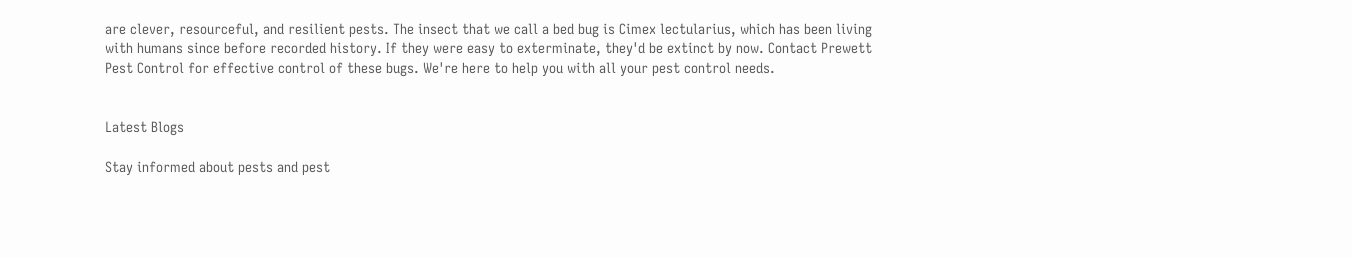are clever, resourceful, and resilient pests. The insect that we call a bed bug is Cimex lectularius, which has been living with humans since before recorded history. If they were easy to exterminate, they'd be extinct by now. Contact Prewett Pest Control for effective control of these bugs. We're here to help you with all your pest control needs.


Latest Blogs

Stay informed about pests and pest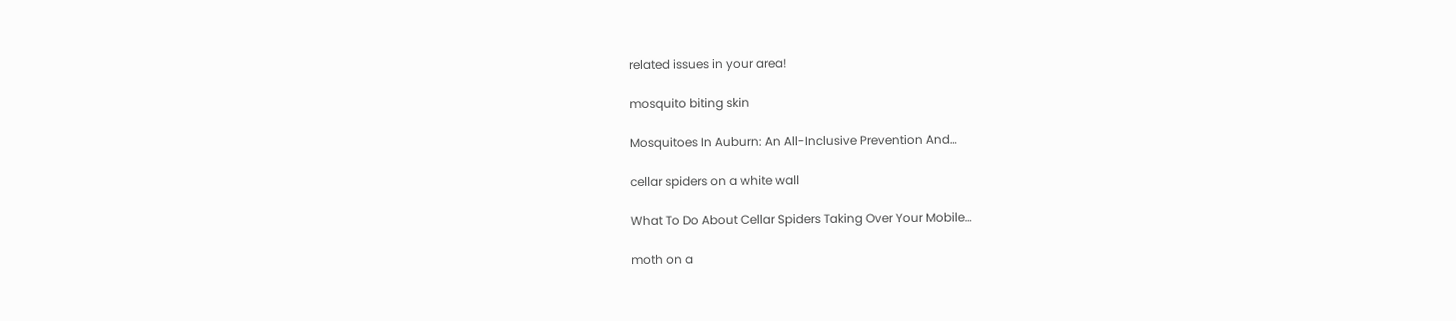related issues in your area!

mosquito biting skin

Mosquitoes In Auburn: An All-Inclusive Prevention And…

cellar spiders on a white wall

What To Do About Cellar Spiders Taking Over Your Mobile…

moth on a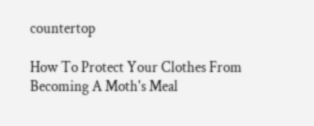countertop

How To Protect Your Clothes From Becoming A Moth's Meal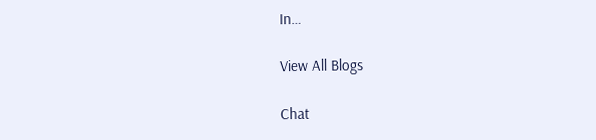In…

View All Blogs

Chat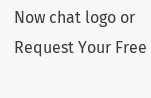Now chat logo or Request Your Free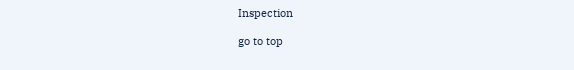Inspection

go to top